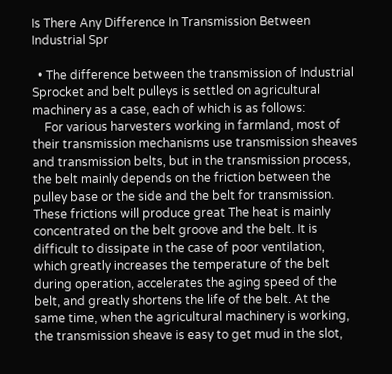Is There Any Difference In Transmission Between Industrial Spr

  • The difference between the transmission of Industrial Sprocket and belt pulleys is settled on agricultural machinery as a case, each of which is as follows:
    For various harvesters working in farmland, most of their transmission mechanisms use transmission sheaves and transmission belts, but in the transmission process, the belt mainly depends on the friction between the pulley base or the side and the belt for transmission. These frictions will produce great The heat is mainly concentrated on the belt groove and the belt. It is difficult to dissipate in the case of poor ventilation, which greatly increases the temperature of the belt during operation, accelerates the aging speed of the belt, and greatly shortens the life of the belt. At the same time, when the agricultural machinery is working, the transmission sheave is easy to get mud in the slot,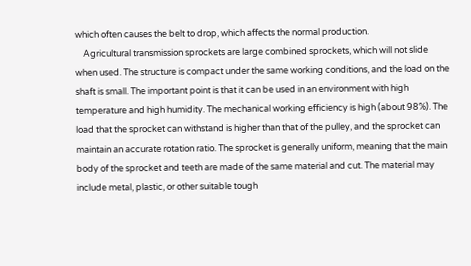which often causes the belt to drop, which affects the normal production.
    Agricultural transmission sprockets are large combined sprockets, which will not slide when used. The structure is compact under the same working conditions, and the load on the shaft is small. The important point is that it can be used in an environment with high temperature and high humidity. The mechanical working efficiency is high (about 98%). The load that the sprocket can withstand is higher than that of the pulley, and the sprocket can maintain an accurate rotation ratio. The sprocket is generally uniform, meaning that the main body of the sprocket and teeth are made of the same material and cut. The material may include metal, plastic, or other suitable tough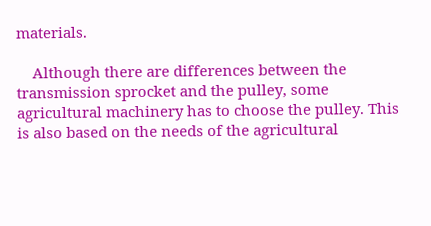materials.

    Although there are differences between the transmission sprocket and the pulley, some agricultural machinery has to choose the pulley. This is also based on the needs of the agricultural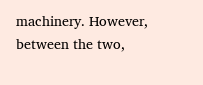machinery. However, between the two,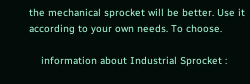the mechanical sprocket will be better. Use it according to your own needs. To choose.

    information about Industrial Sprocket :